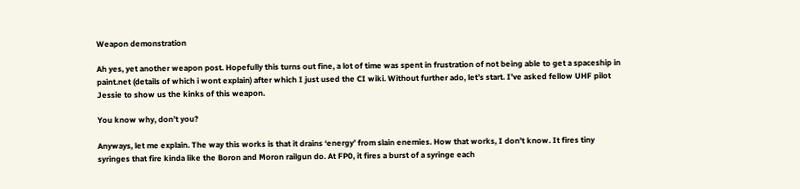Weapon demonstration

Ah yes, yet another weapon post. Hopefully this turns out fine, a lot of time was spent in frustration of not being able to get a spaceship in paint.net (details of which i wont explain) after which I just used the CI wiki. Without further ado, let’s start. I’ve asked fellow UHF pilot Jessie to show us the kinks of this weapon.

You know why, don’t you?

Anyways, let me explain. The way this works is that it drains ‘energy’ from slain enemies. How that works, I don’t know. It fires tiny syringes that fire kinda like the Boron and Moron railgun do. At FP0, it fires a burst of a syringe each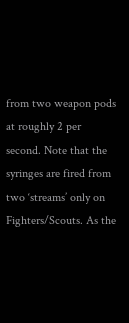from two weapon pods at roughly 2 per second. Note that the syringes are fired from two ‘streams’ only on Fighters/Scouts. As the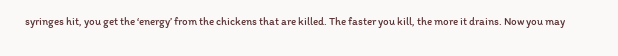syringes hit, you get the ‘energy’ from the chickens that are killed. The faster you kill, the more it drains. Now you may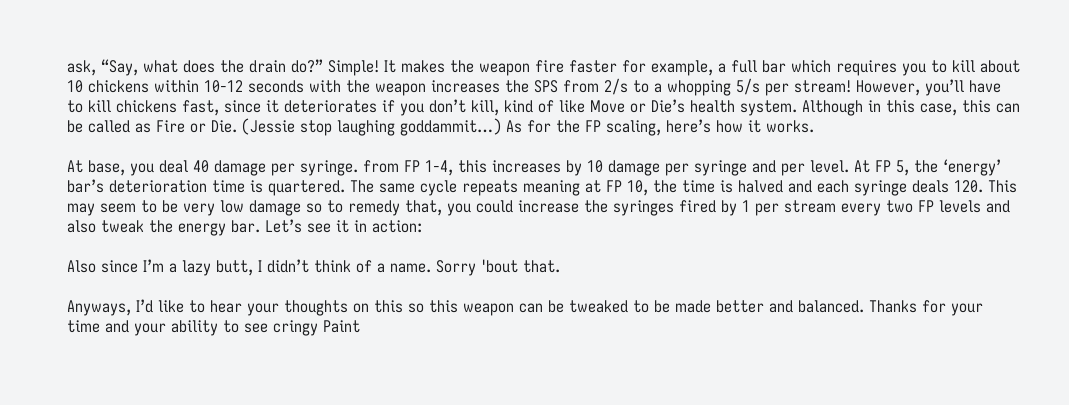ask, “Say, what does the drain do?” Simple! It makes the weapon fire faster for example, a full bar which requires you to kill about 10 chickens within 10-12 seconds with the weapon increases the SPS from 2/s to a whopping 5/s per stream! However, you’ll have to kill chickens fast, since it deteriorates if you don’t kill, kind of like Move or Die’s health system. Although in this case, this can be called as Fire or Die. (Jessie stop laughing goddammit…) As for the FP scaling, here’s how it works.

At base, you deal 40 damage per syringe. from FP 1-4, this increases by 10 damage per syringe and per level. At FP 5, the ‘energy’ bar’s deterioration time is quartered. The same cycle repeats meaning at FP 10, the time is halved and each syringe deals 120. This may seem to be very low damage so to remedy that, you could increase the syringes fired by 1 per stream every two FP levels and also tweak the energy bar. Let’s see it in action:

Also since I’m a lazy butt, I didn’t think of a name. Sorry 'bout that.

Anyways, I’d like to hear your thoughts on this so this weapon can be tweaked to be made better and balanced. Thanks for your time and your ability to see cringy Paint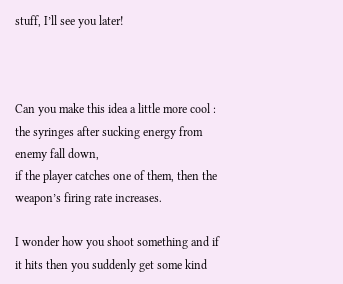stuff, I’ll see you later!



Can you make this idea a little more cool :
the syringes after sucking energy from enemy fall down,
if the player catches one of them, then the weapon’s firing rate increases.

I wonder how you shoot something and if it hits then you suddenly get some kind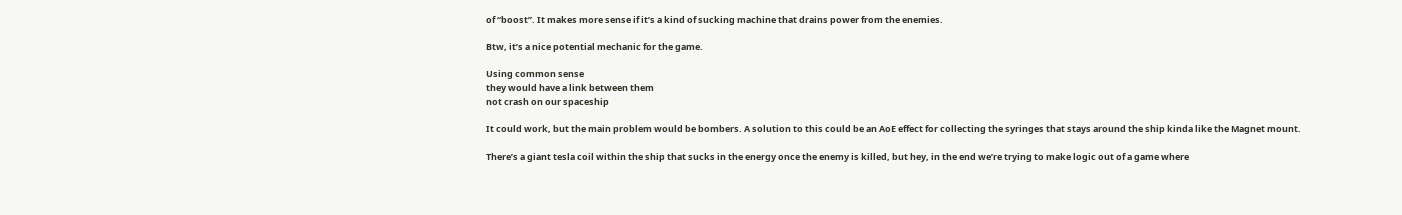of “boost”. It makes more sense if it’s a kind of sucking machine that drains power from the enemies.

Btw, it’s a nice potential mechanic for the game.

Using common sense
they would have a link between them
not crash on our spaceship

It could work, but the main problem would be bombers. A solution to this could be an AoE effect for collecting the syringes that stays around the ship kinda like the Magnet mount.

There’s a giant tesla coil within the ship that sucks in the energy once the enemy is killed, but hey, in the end we’re trying to make logic out of a game where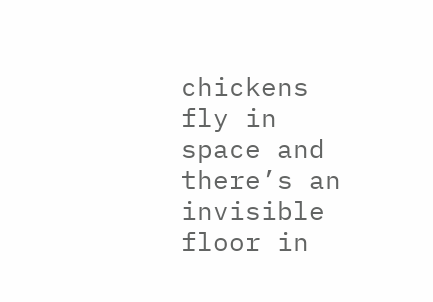chickens fly in space and there’s an invisible floor in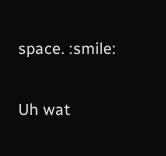space. :smile:

Uh wat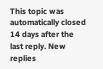This topic was automatically closed 14 days after the last reply. New replies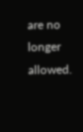are no longer allowed.